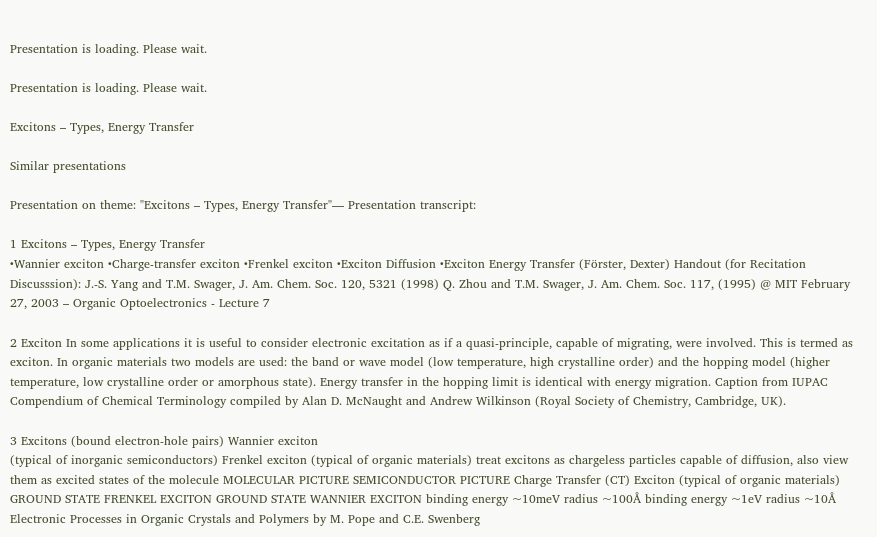Presentation is loading. Please wait.

Presentation is loading. Please wait.

Excitons – Types, Energy Transfer

Similar presentations

Presentation on theme: "Excitons – Types, Energy Transfer"— Presentation transcript:

1 Excitons – Types, Energy Transfer
•Wannier exciton •Charge-transfer exciton •Frenkel exciton •Exciton Diffusion •Exciton Energy Transfer (Förster, Dexter) Handout (for Recitation Discusssion): J.-S. Yang and T.M. Swager, J. Am. Chem. Soc. 120, 5321 (1998) Q. Zhou and T.M. Swager, J. Am. Chem. Soc. 117, (1995) @ MIT February 27, 2003 – Organic Optoelectronics - Lecture 7

2 Exciton In some applications it is useful to consider electronic excitation as if a quasi-principle, capable of migrating, were involved. This is termed as exciton. In organic materials two models are used: the band or wave model (low temperature, high crystalline order) and the hopping model (higher temperature, low crystalline order or amorphous state). Energy transfer in the hopping limit is identical with energy migration. Caption from IUPAC Compendium of Chemical Terminology compiled by Alan D. McNaught and Andrew Wilkinson (Royal Society of Chemistry, Cambridge, UK).

3 Excitons (bound electron-hole pairs) Wannier exciton
(typical of inorganic semiconductors) Frenkel exciton (typical of organic materials) treat excitons as chargeless particles capable of diffusion, also view them as excited states of the molecule MOLECULAR PICTURE SEMICONDUCTOR PICTURE Charge Transfer (CT) Exciton (typical of organic materials) GROUND STATE FRENKEL EXCITON GROUND STATE WANNIER EXCITON binding energy ~10meV radius ~100Å binding energy ~1eV radius ~10Å Electronic Processes in Organic Crystals and Polymers by M. Pope and C.E. Swenberg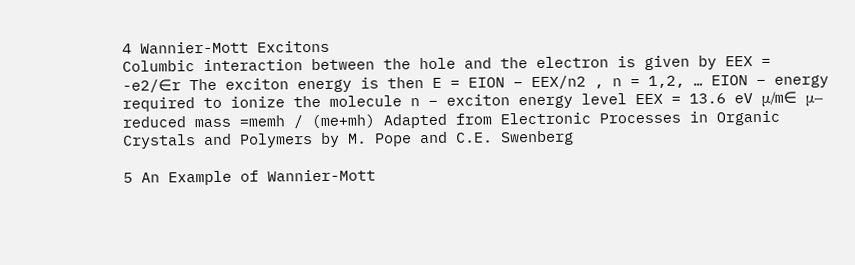4 Wannier-Mott Excitons
Columbic interaction between the hole and the electron is given by EEX = -e2/∈r The exciton energy is then E = EION – EEX/n2 , n = 1,2, … EION – energy required to ionize the molecule n – exciton energy level EEX = 13.6 eV μ/m∈ μ– reduced mass =memh / (me+mh) Adapted from Electronic Processes in Organic Crystals and Polymers by M. Pope and C.E. Swenberg

5 An Example of Wannier-Mott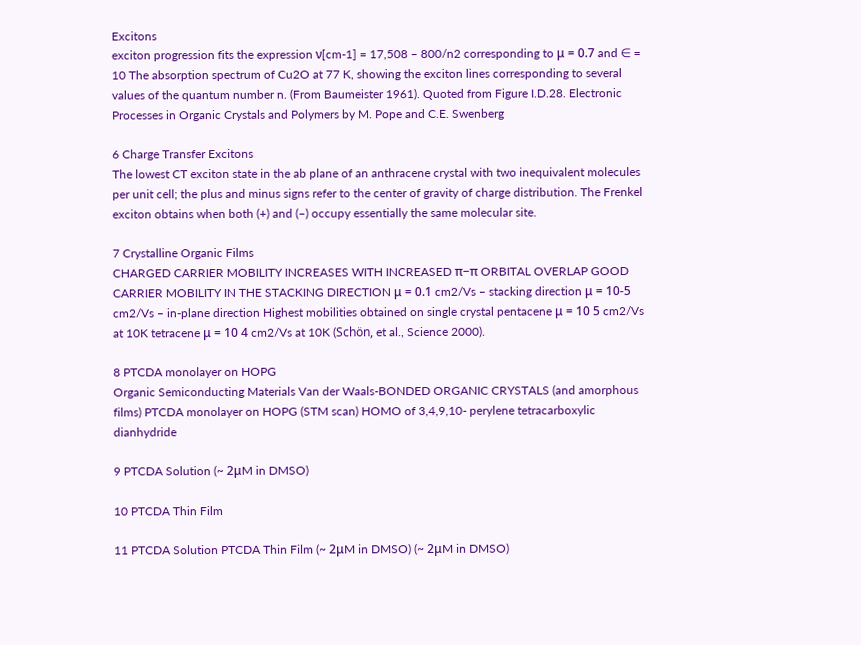Excitons
exciton progression fits the expression ν[cm-1] = 17,508 – 800/n2 corresponding to μ = 0.7 and ∈ = 10 The absorption spectrum of Cu2O at 77 K, showing the exciton lines corresponding to several values of the quantum number n. (From Baumeister 1961). Quoted from Figure I.D.28. Electronic Processes in Organic Crystals and Polymers by M. Pope and C.E. Swenberg

6 Charge Transfer Excitons
The lowest CT exciton state in the ab plane of an anthracene crystal with two inequivalent molecules per unit cell; the plus and minus signs refer to the center of gravity of charge distribution. The Frenkel exciton obtains when both (+) and (–) occupy essentially the same molecular site.

7 Crystalline Organic Films
CHARGED CARRIER MOBILITY INCREASES WITH INCREASED π−π ORBITAL OVERLAP GOOD CARRIER MOBILITY IN THE STACKING DIRECTION μ = 0.1 cm2/Vs – stacking direction μ = 10-5 cm2/Vs – in-plane direction Highest mobilities obtained on single crystal pentacene μ = 10 5 cm2/Vs at 10K tetracene μ = 10 4 cm2/Vs at 10K (Schön, et al., Science 2000).

8 PTCDA monolayer on HOPG
Organic Semiconducting Materials Van der Waals-BONDED ORGANIC CRYSTALS (and amorphous films) PTCDA monolayer on HOPG (STM scan) HOMO of 3,4,9,10- perylene tetracarboxylic dianhydride

9 PTCDA Solution (~ 2μM in DMSO)

10 PTCDA Thin Film

11 PTCDA Solution PTCDA Thin Film (~ 2μM in DMSO) (~ 2μM in DMSO)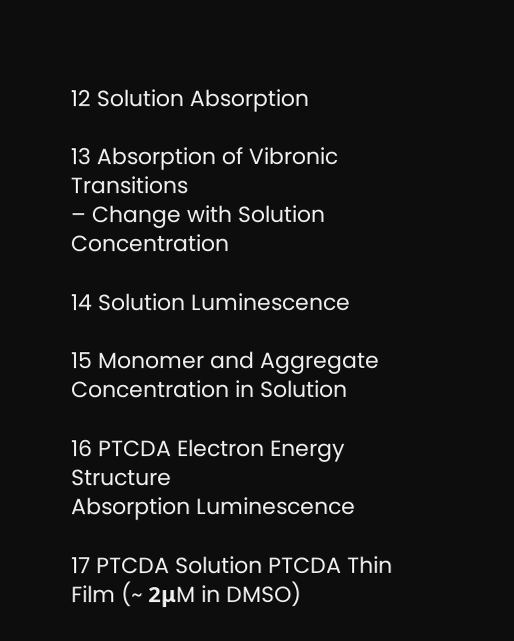12 Solution Absorption

13 Absorption of Vibronic Transitions
– Change with Solution Concentration

14 Solution Luminescence

15 Monomer and Aggregate Concentration in Solution

16 PTCDA Electron Energy Structure
Absorption Luminescence

17 PTCDA Solution PTCDA Thin Film (~ 2μM in DMSO)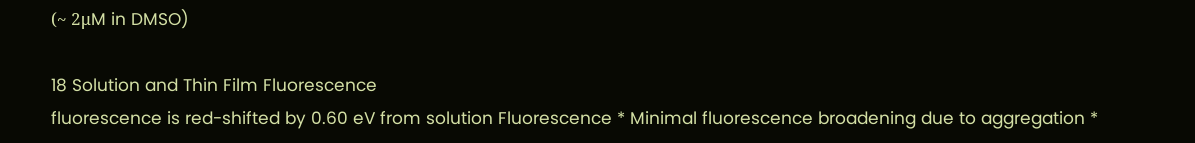(~ 2μM in DMSO)

18 Solution and Thin Film Fluorescence
fluorescence is red-shifted by 0.60 eV from solution Fluorescence * Minimal fluorescence broadening due to aggregation *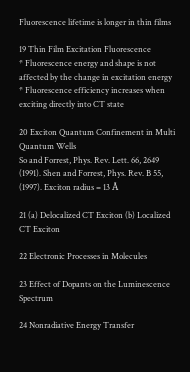Fluorescence lifetime is longer in thin films

19 Thin Film Excitation Fluorescence
* Fluorescence energy and shape is not affected by the change in excitation energy * Fluorescence efficiency increases when exciting directly into CT state

20 Exciton Quantum Confinement in Multi Quantum Wells
So and Forrest, Phys. Rev. Lett. 66, 2649 (1991). Shen and Forrest, Phys. Rev. B 55, (1997). Exciton radius = 13 Å

21 (a) Delocalized CT Exciton (b) Localized CT Exciton

22 Electronic Processes in Molecules

23 Effect of Dopants on the Luminescence Spectrum

24 Nonradiative Energy Transfer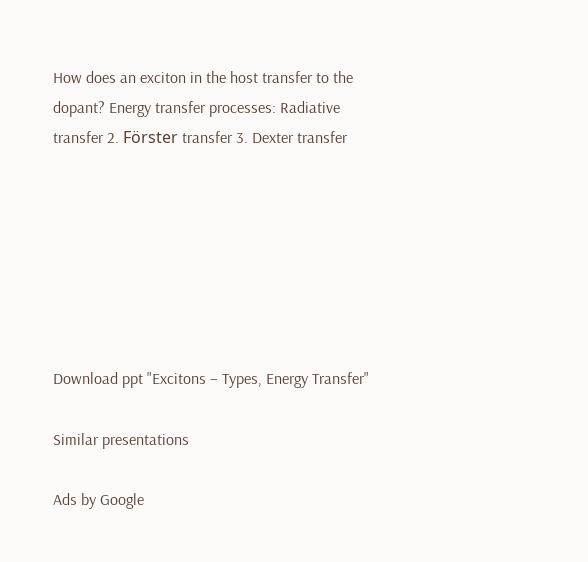How does an exciton in the host transfer to the dopant? Energy transfer processes: Radiative transfer 2. Förster transfer 3. Dexter transfer







Download ppt "Excitons – Types, Energy Transfer"

Similar presentations

Ads by Google